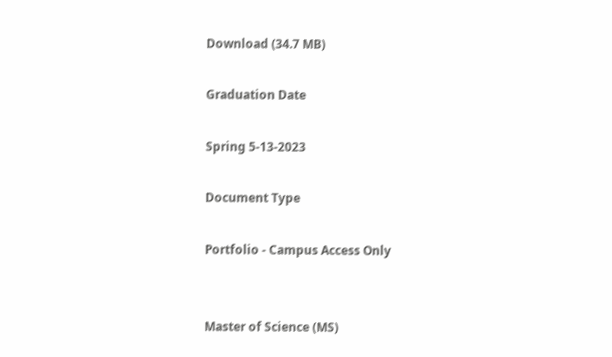Download (34.7 MB)

Graduation Date

Spring 5-13-2023

Document Type

Portfolio - Campus Access Only


Master of Science (MS)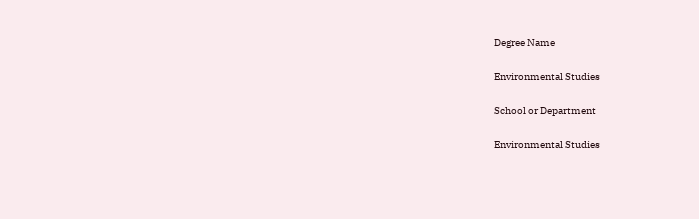Degree Name

Environmental Studies

School or Department

Environmental Studies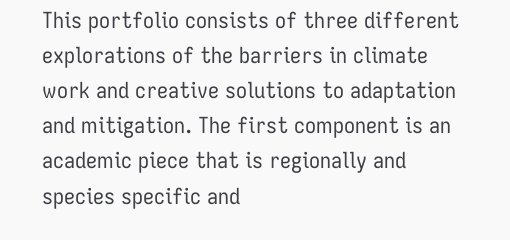This portfolio consists of three different explorations of the barriers in climate work and creative solutions to adaptation and mitigation. The first component is an academic piece that is regionally and species specific and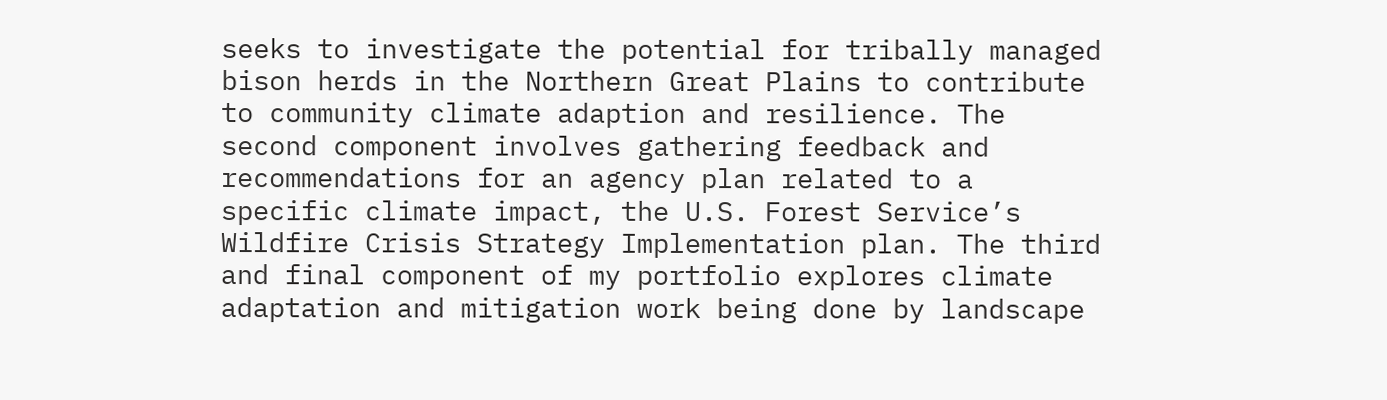seeks to investigate the potential for tribally managed bison herds in the Northern Great Plains to contribute to community climate adaption and resilience. The second component involves gathering feedback and recommendations for an agency plan related to a specific climate impact, the U.S. Forest Service’s Wildfire Crisis Strategy Implementation plan. The third and final component of my portfolio explores climate adaptation and mitigation work being done by landscape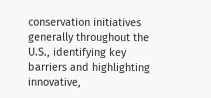conservation initiatives generally throughout the U.S., identifying key barriers and highlighting innovative,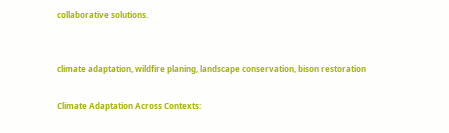collaborative solutions.


climate adaptation, wildfire planing, landscape conservation, bison restoration

Climate Adaptation Across Contexts: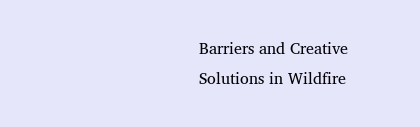Barriers and Creative Solutions in Wildfire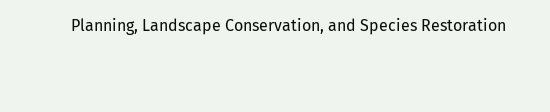Planning, Landscape Conservation, and Species Restoration